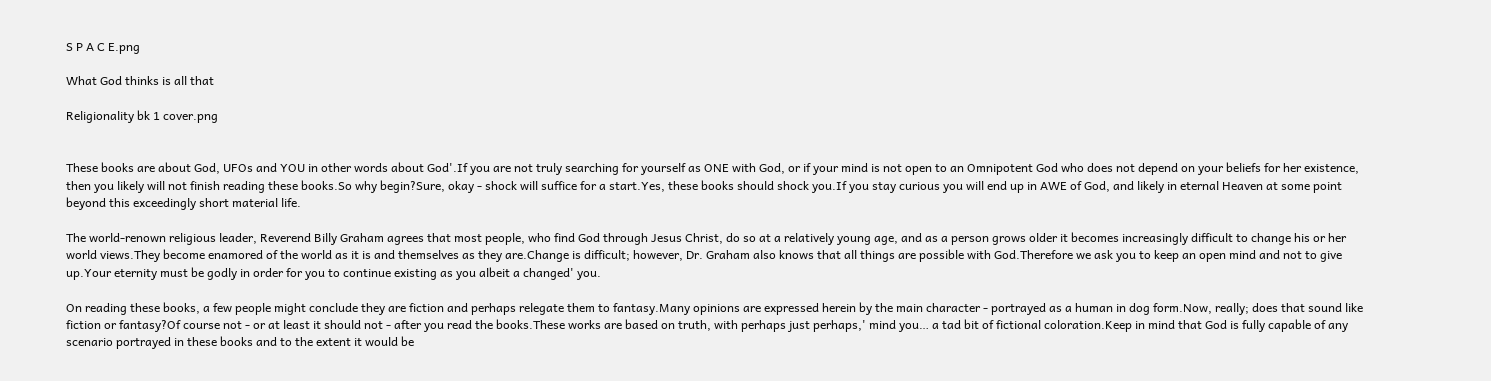S P A C E.png

What God thinks is all that

Religionality bk 1 cover.png


These books are about God, UFOs and YOU in other words about God'.If you are not truly searching for yourself as ONE with God, or if your mind is not open to an Omnipotent God who does not depend on your beliefs for her existence, then you likely will not finish reading these books.So why begin?Sure, okay - shock will suffice for a start.Yes, these books should shock you.If you stay curious you will end up in AWE of God, and likely in eternal Heaven at some point beyond this exceedingly short material life.

The world-renown religious leader, Reverend Billy Graham agrees that most people, who find God through Jesus Christ, do so at a relatively young age, and as a person grows older it becomes increasingly difficult to change his or her world views.They become enamored of the world as it is and themselves as they are.Change is difficult; however, Dr. Graham also knows that all things are possible with God.Therefore we ask you to keep an open mind and not to give up.Your eternity must be godly in order for you to continue existing as you albeit a changed' you.

On reading these books, a few people might conclude they are fiction and perhaps relegate them to fantasy.Many opinions are expressed herein by the main character - portrayed as a human in dog form.Now, really; does that sound like fiction or fantasy?Of course not - or at least it should not - after you read the books.These works are based on truth, with perhaps just perhaps,' mind you… a tad bit of fictional coloration.Keep in mind that God is fully capable of any scenario portrayed in these books and to the extent it would be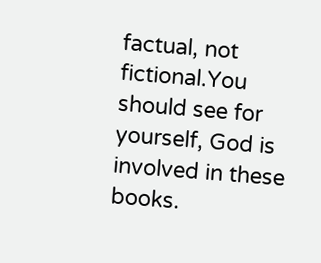factual, not fictional.You should see for yourself, God is involved in these books.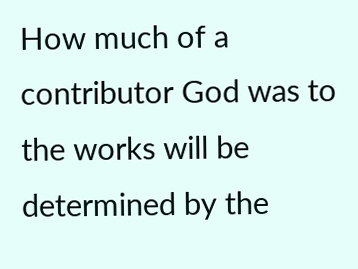How much of a contributor God was to the works will be determined by the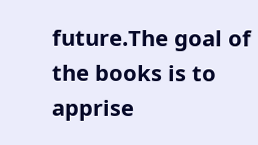future.The goal of the books is to apprise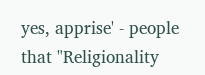yes, apprise' - people that "Religionality